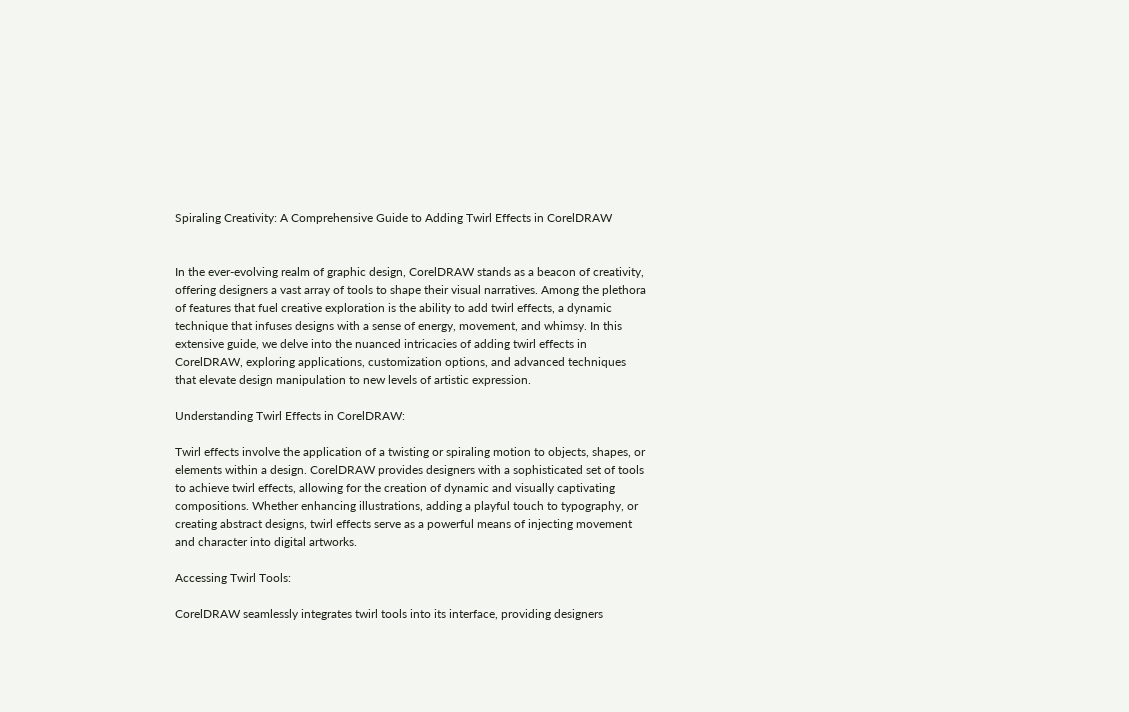Spiraling Creativity: A Comprehensive Guide to Adding Twirl Effects in CorelDRAW


In the ever-evolving realm of graphic design, CorelDRAW stands as a beacon of creativity, offering designers a vast array of tools to shape their visual narratives. Among the plethora of features that fuel creative exploration is the ability to add twirl effects, a dynamic technique that infuses designs with a sense of energy, movement, and whimsy. In this extensive guide, we delve into the nuanced intricacies of adding twirl effects in CorelDRAW, exploring applications, customization options, and advanced techniques that elevate design manipulation to new levels of artistic expression.

Understanding Twirl Effects in CorelDRAW:

Twirl effects involve the application of a twisting or spiraling motion to objects, shapes, or elements within a design. CorelDRAW provides designers with a sophisticated set of tools to achieve twirl effects, allowing for the creation of dynamic and visually captivating compositions. Whether enhancing illustrations, adding a playful touch to typography, or creating abstract designs, twirl effects serve as a powerful means of injecting movement and character into digital artworks.

Accessing Twirl Tools:

CorelDRAW seamlessly integrates twirl tools into its interface, providing designers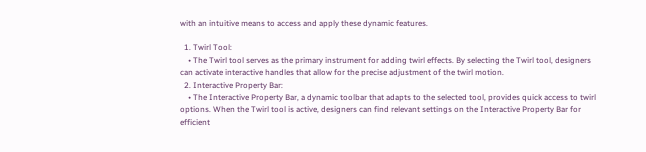with an intuitive means to access and apply these dynamic features.

  1. Twirl Tool:
    • The Twirl tool serves as the primary instrument for adding twirl effects. By selecting the Twirl tool, designers can activate interactive handles that allow for the precise adjustment of the twirl motion.
  2. Interactive Property Bar:
    • The Interactive Property Bar, a dynamic toolbar that adapts to the selected tool, provides quick access to twirl options. When the Twirl tool is active, designers can find relevant settings on the Interactive Property Bar for efficient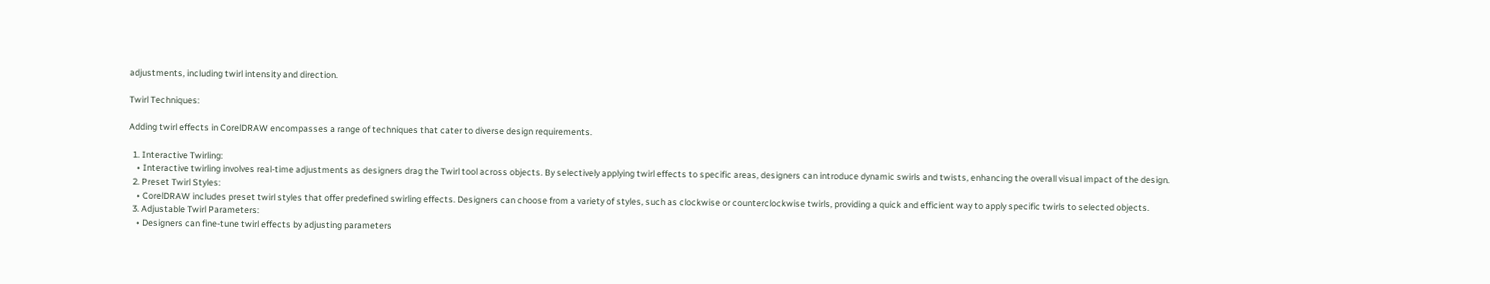adjustments, including twirl intensity and direction.

Twirl Techniques:

Adding twirl effects in CorelDRAW encompasses a range of techniques that cater to diverse design requirements.

  1. Interactive Twirling:
    • Interactive twirling involves real-time adjustments as designers drag the Twirl tool across objects. By selectively applying twirl effects to specific areas, designers can introduce dynamic swirls and twists, enhancing the overall visual impact of the design.
  2. Preset Twirl Styles:
    • CorelDRAW includes preset twirl styles that offer predefined swirling effects. Designers can choose from a variety of styles, such as clockwise or counterclockwise twirls, providing a quick and efficient way to apply specific twirls to selected objects.
  3. Adjustable Twirl Parameters:
    • Designers can fine-tune twirl effects by adjusting parameters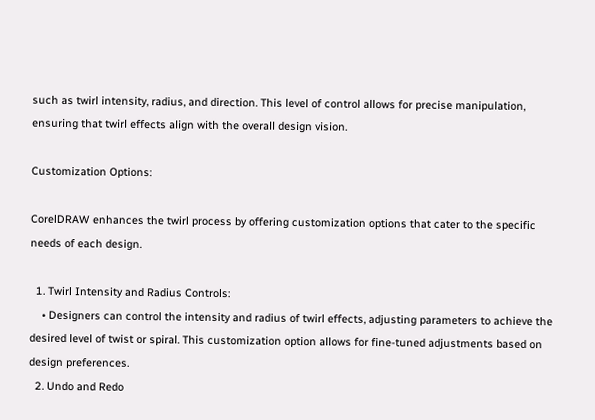such as twirl intensity, radius, and direction. This level of control allows for precise manipulation, ensuring that twirl effects align with the overall design vision.

Customization Options:

CorelDRAW enhances the twirl process by offering customization options that cater to the specific needs of each design.

  1. Twirl Intensity and Radius Controls:
    • Designers can control the intensity and radius of twirl effects, adjusting parameters to achieve the desired level of twist or spiral. This customization option allows for fine-tuned adjustments based on design preferences.
  2. Undo and Redo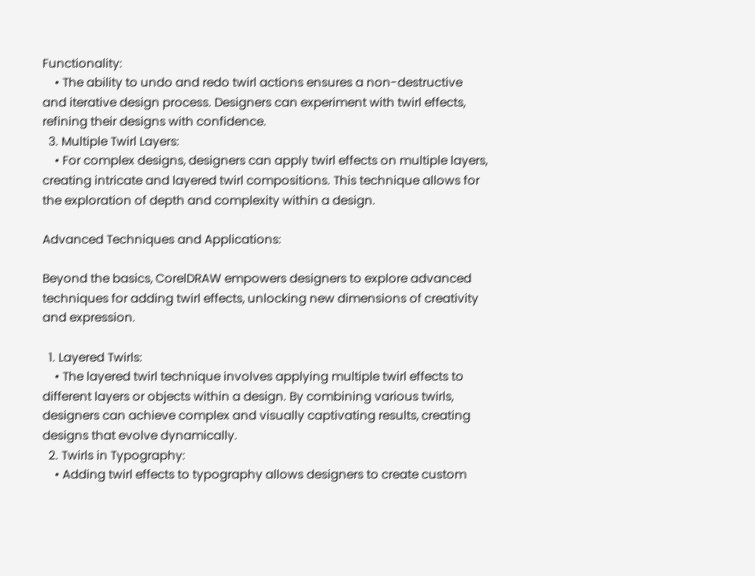Functionality:
    • The ability to undo and redo twirl actions ensures a non-destructive and iterative design process. Designers can experiment with twirl effects, refining their designs with confidence.
  3. Multiple Twirl Layers:
    • For complex designs, designers can apply twirl effects on multiple layers, creating intricate and layered twirl compositions. This technique allows for the exploration of depth and complexity within a design.

Advanced Techniques and Applications:

Beyond the basics, CorelDRAW empowers designers to explore advanced techniques for adding twirl effects, unlocking new dimensions of creativity and expression.

  1. Layered Twirls:
    • The layered twirl technique involves applying multiple twirl effects to different layers or objects within a design. By combining various twirls, designers can achieve complex and visually captivating results, creating designs that evolve dynamically.
  2. Twirls in Typography:
    • Adding twirl effects to typography allows designers to create custom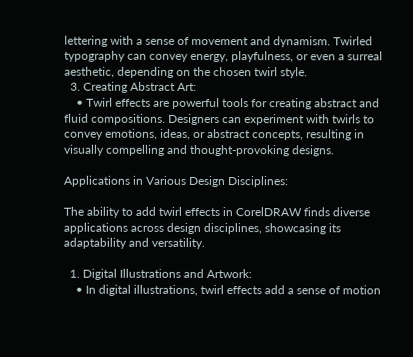lettering with a sense of movement and dynamism. Twirled typography can convey energy, playfulness, or even a surreal aesthetic, depending on the chosen twirl style.
  3. Creating Abstract Art:
    • Twirl effects are powerful tools for creating abstract and fluid compositions. Designers can experiment with twirls to convey emotions, ideas, or abstract concepts, resulting in visually compelling and thought-provoking designs.

Applications in Various Design Disciplines:

The ability to add twirl effects in CorelDRAW finds diverse applications across design disciplines, showcasing its adaptability and versatility.

  1. Digital Illustrations and Artwork:
    • In digital illustrations, twirl effects add a sense of motion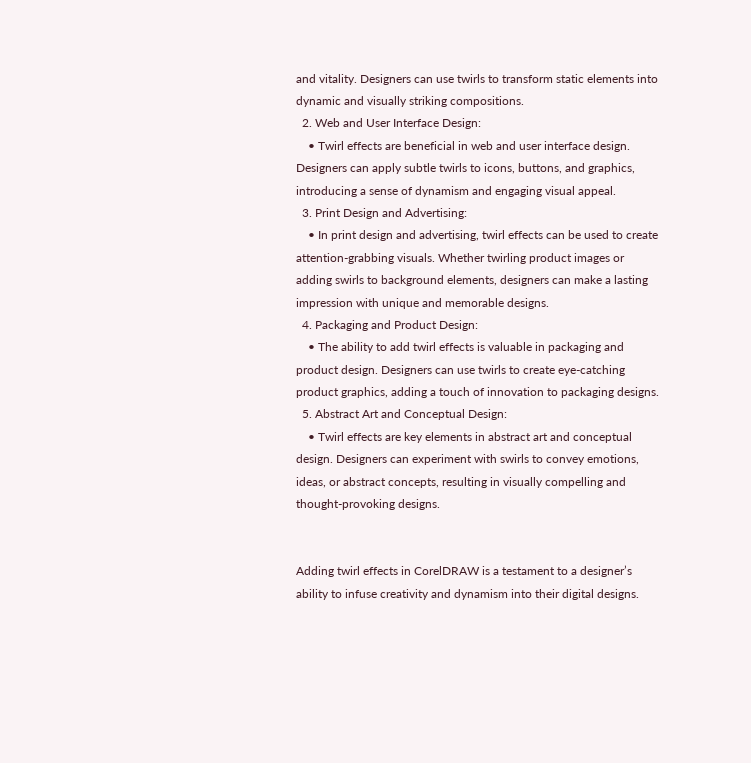and vitality. Designers can use twirls to transform static elements into dynamic and visually striking compositions.
  2. Web and User Interface Design:
    • Twirl effects are beneficial in web and user interface design. Designers can apply subtle twirls to icons, buttons, and graphics, introducing a sense of dynamism and engaging visual appeal.
  3. Print Design and Advertising:
    • In print design and advertising, twirl effects can be used to create attention-grabbing visuals. Whether twirling product images or adding swirls to background elements, designers can make a lasting impression with unique and memorable designs.
  4. Packaging and Product Design:
    • The ability to add twirl effects is valuable in packaging and product design. Designers can use twirls to create eye-catching product graphics, adding a touch of innovation to packaging designs.
  5. Abstract Art and Conceptual Design:
    • Twirl effects are key elements in abstract art and conceptual design. Designers can experiment with swirls to convey emotions, ideas, or abstract concepts, resulting in visually compelling and thought-provoking designs.


Adding twirl effects in CorelDRAW is a testament to a designer’s ability to infuse creativity and dynamism into their digital designs.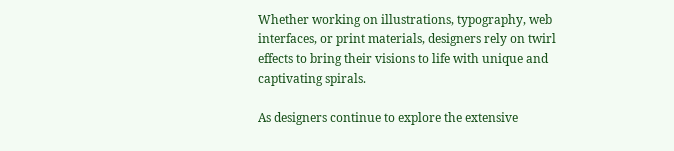Whether working on illustrations, typography, web interfaces, or print materials, designers rely on twirl effects to bring their visions to life with unique and captivating spirals.

As designers continue to explore the extensive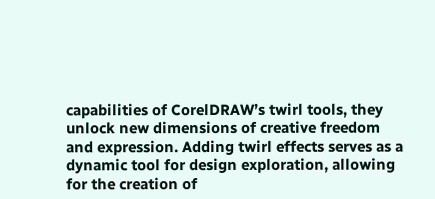capabilities of CorelDRAW’s twirl tools, they unlock new dimensions of creative freedom and expression. Adding twirl effects serves as a dynamic tool for design exploration, allowing for the creation of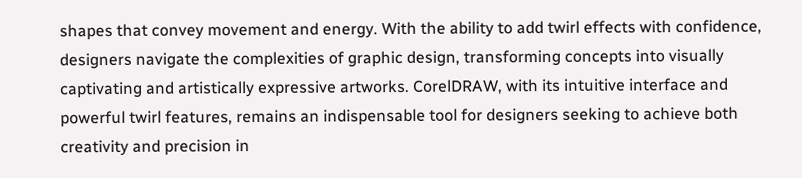shapes that convey movement and energy. With the ability to add twirl effects with confidence, designers navigate the complexities of graphic design, transforming concepts into visually captivating and artistically expressive artworks. CorelDRAW, with its intuitive interface and powerful twirl features, remains an indispensable tool for designers seeking to achieve both creativity and precision in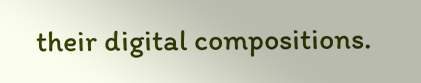their digital compositions.